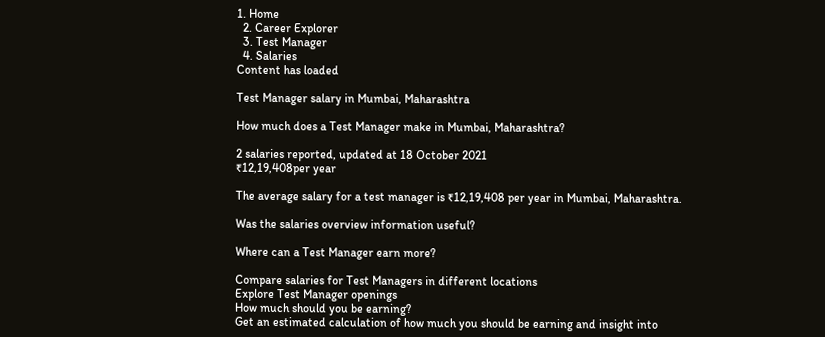1. Home
  2. Career Explorer
  3. Test Manager
  4. Salaries
Content has loaded

Test Manager salary in Mumbai, Maharashtra

How much does a Test Manager make in Mumbai, Maharashtra?

2 salaries reported, updated at 18 October 2021
₹12,19,408per year

The average salary for a test manager is ₹12,19,408 per year in Mumbai, Maharashtra.

Was the salaries overview information useful?

Where can a Test Manager earn more?

Compare salaries for Test Managers in different locations
Explore Test Manager openings
How much should you be earning?
Get an estimated calculation of how much you should be earning and insight into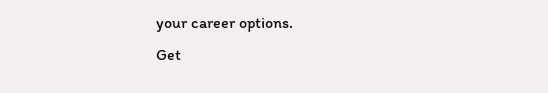your career options.
Get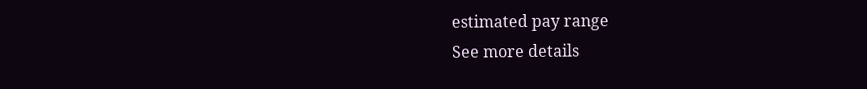estimated pay range
See more details